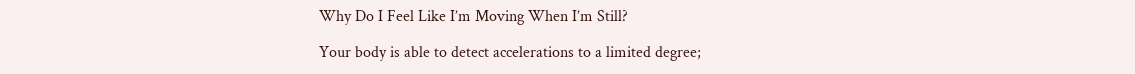Why Do I Feel Like I’m Moving When I’m Still?

Your body is able to detect accelerations to a limited degree;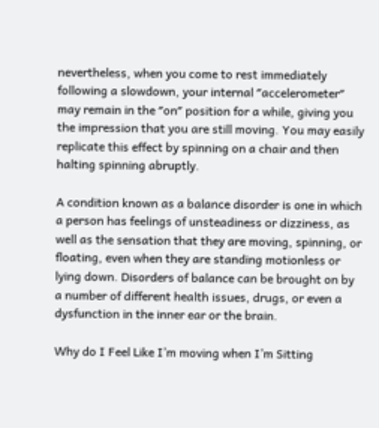nevertheless, when you come to rest immediately following a slowdown, your internal ″accelerometer″ may remain in the ″on″ position for a while, giving you the impression that you are still moving. You may easily replicate this effect by spinning on a chair and then halting spinning abruptly.

A condition known as a balance disorder is one in which a person has feelings of unsteadiness or dizziness, as well as the sensation that they are moving, spinning, or floating, even when they are standing motionless or lying down. Disorders of balance can be brought on by a number of different health issues, drugs, or even a dysfunction in the inner ear or the brain.

Why do I Feel Like I’m moving when I’m Sitting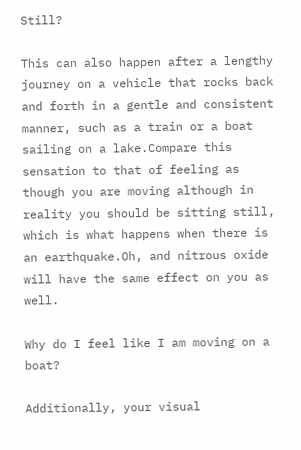Still?

This can also happen after a lengthy journey on a vehicle that rocks back and forth in a gentle and consistent manner, such as a train or a boat sailing on a lake.Compare this sensation to that of feeling as though you are moving although in reality you should be sitting still, which is what happens when there is an earthquake.Oh, and nitrous oxide will have the same effect on you as well.

Why do I feel like I am moving on a boat?

Additionally, your visual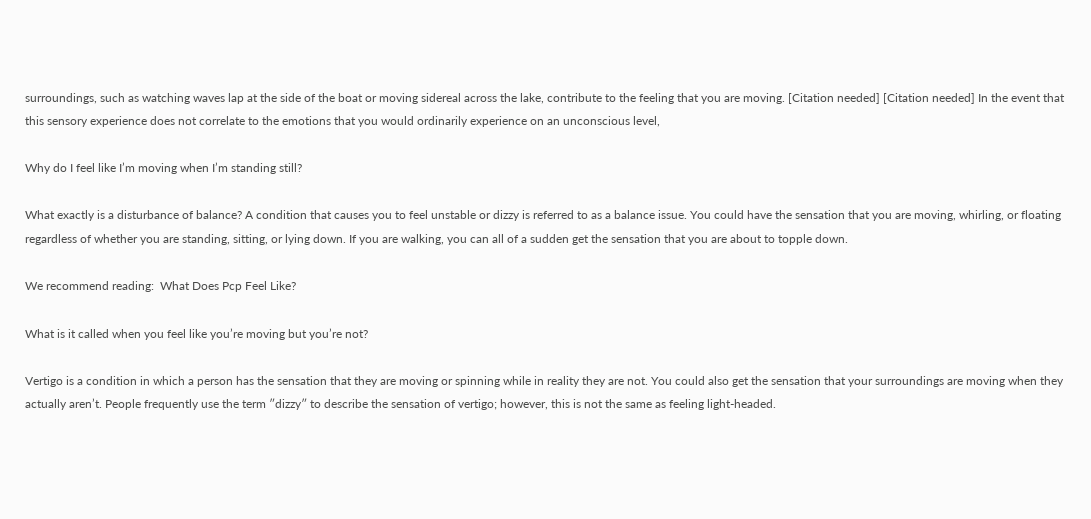surroundings, such as watching waves lap at the side of the boat or moving sidereal across the lake, contribute to the feeling that you are moving. [Citation needed] [Citation needed] In the event that this sensory experience does not correlate to the emotions that you would ordinarily experience on an unconscious level,

Why do I feel like I’m moving when I’m standing still?

What exactly is a disturbance of balance? A condition that causes you to feel unstable or dizzy is referred to as a balance issue. You could have the sensation that you are moving, whirling, or floating regardless of whether you are standing, sitting, or lying down. If you are walking, you can all of a sudden get the sensation that you are about to topple down.

We recommend reading:  What Does Pcp Feel Like?

What is it called when you feel like you’re moving but you’re not?

Vertigo is a condition in which a person has the sensation that they are moving or spinning while in reality they are not. You could also get the sensation that your surroundings are moving when they actually aren’t. People frequently use the term ″dizzy″ to describe the sensation of vertigo; however, this is not the same as feeling light-headed.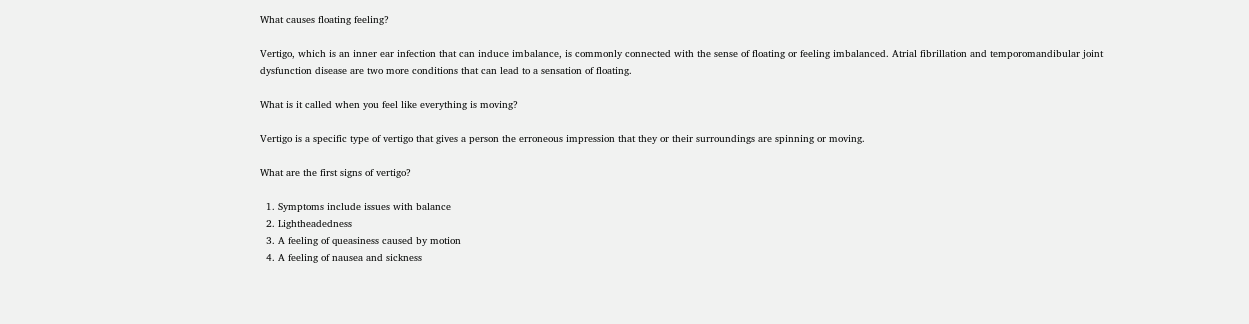What causes floating feeling?

Vertigo, which is an inner ear infection that can induce imbalance, is commonly connected with the sense of floating or feeling imbalanced. Atrial fibrillation and temporomandibular joint dysfunction disease are two more conditions that can lead to a sensation of floating.

What is it called when you feel like everything is moving?

Vertigo is a specific type of vertigo that gives a person the erroneous impression that they or their surroundings are spinning or moving.

What are the first signs of vertigo?

  1. Symptoms include issues with balance
  2. Lightheadedness
  3. A feeling of queasiness caused by motion
  4. A feeling of nausea and sickness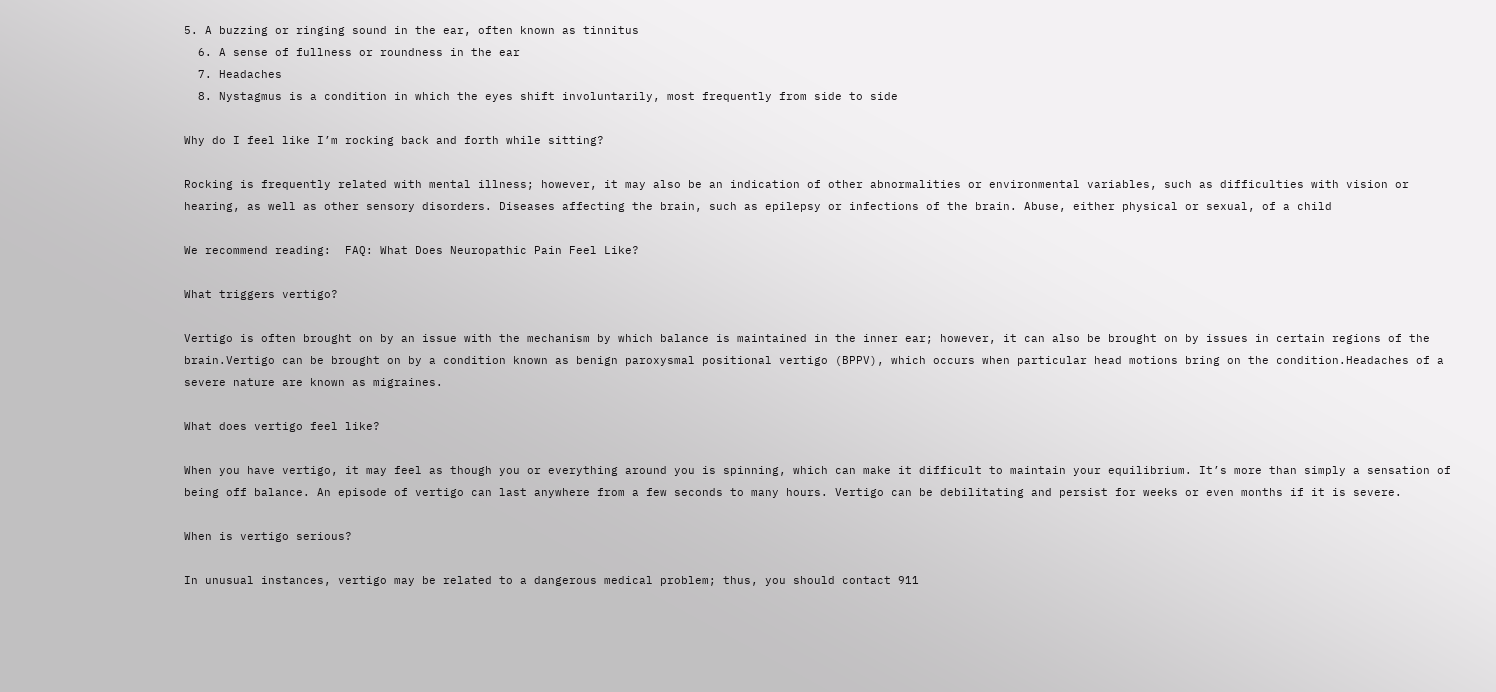5. A buzzing or ringing sound in the ear, often known as tinnitus
  6. A sense of fullness or roundness in the ear
  7. Headaches
  8. Nystagmus is a condition in which the eyes shift involuntarily, most frequently from side to side

Why do I feel like I’m rocking back and forth while sitting?

Rocking is frequently related with mental illness; however, it may also be an indication of other abnormalities or environmental variables, such as difficulties with vision or hearing, as well as other sensory disorders. Diseases affecting the brain, such as epilepsy or infections of the brain. Abuse, either physical or sexual, of a child

We recommend reading:  FAQ: What Does Neuropathic Pain Feel Like?

What triggers vertigo?

Vertigo is often brought on by an issue with the mechanism by which balance is maintained in the inner ear; however, it can also be brought on by issues in certain regions of the brain.Vertigo can be brought on by a condition known as benign paroxysmal positional vertigo (BPPV), which occurs when particular head motions bring on the condition.Headaches of a severe nature are known as migraines.

What does vertigo feel like?

When you have vertigo, it may feel as though you or everything around you is spinning, which can make it difficult to maintain your equilibrium. It’s more than simply a sensation of being off balance. An episode of vertigo can last anywhere from a few seconds to many hours. Vertigo can be debilitating and persist for weeks or even months if it is severe.

When is vertigo serious?

In unusual instances, vertigo may be related to a dangerous medical problem; thus, you should contact 911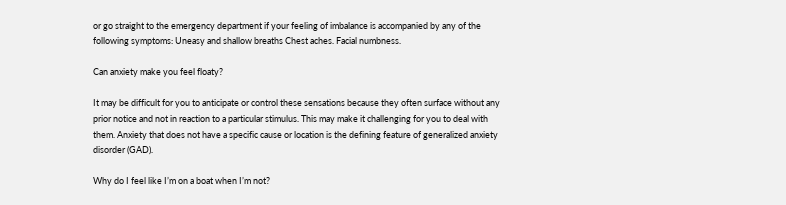or go straight to the emergency department if your feeling of imbalance is accompanied by any of the following symptoms: Uneasy and shallow breaths Chest aches. Facial numbness.

Can anxiety make you feel floaty?

It may be difficult for you to anticipate or control these sensations because they often surface without any prior notice and not in reaction to a particular stimulus. This may make it challenging for you to deal with them. Anxiety that does not have a specific cause or location is the defining feature of generalized anxiety disorder (GAD).

Why do I feel like I’m on a boat when I’m not?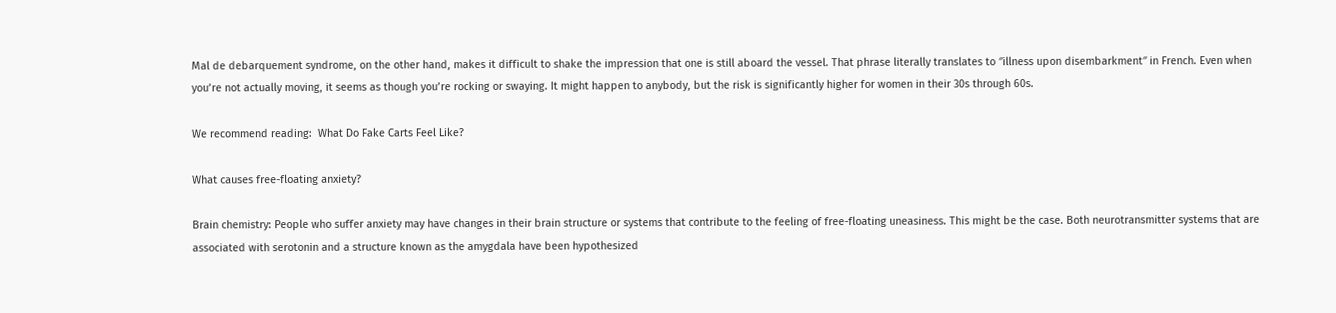Mal de debarquement syndrome, on the other hand, makes it difficult to shake the impression that one is still aboard the vessel. That phrase literally translates to ″illness upon disembarkment″ in French. Even when you’re not actually moving, it seems as though you’re rocking or swaying. It might happen to anybody, but the risk is significantly higher for women in their 30s through 60s.

We recommend reading:  What Do Fake Carts Feel Like?

What causes free-floating anxiety?

Brain chemistry: People who suffer anxiety may have changes in their brain structure or systems that contribute to the feeling of free-floating uneasiness. This might be the case. Both neurotransmitter systems that are associated with serotonin and a structure known as the amygdala have been hypothesized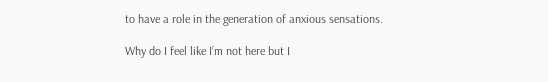to have a role in the generation of anxious sensations.

Why do I feel like I’m not here but I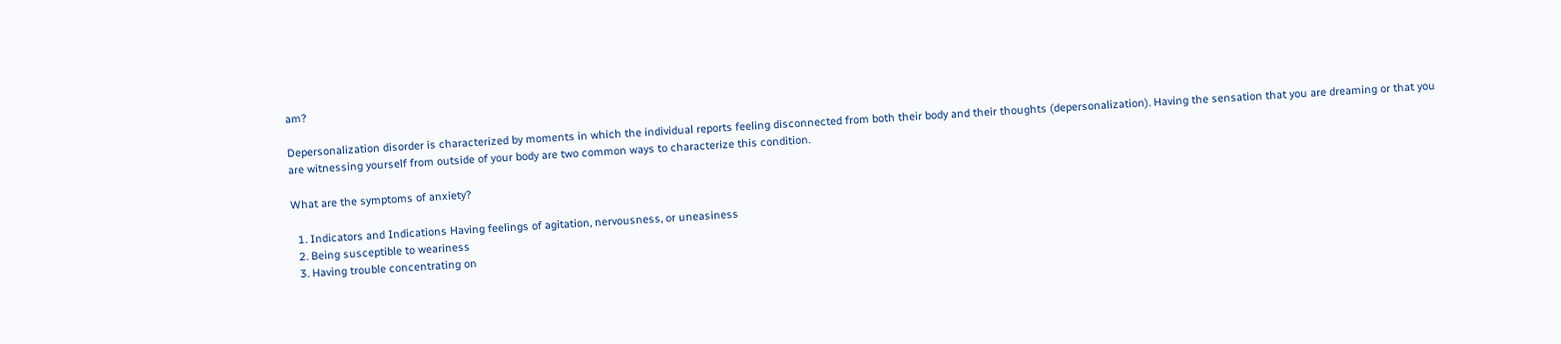am?

Depersonalization disorder is characterized by moments in which the individual reports feeling disconnected from both their body and their thoughts (depersonalization). Having the sensation that you are dreaming or that you are witnessing yourself from outside of your body are two common ways to characterize this condition.

What are the symptoms of anxiety?

  1. Indicators and Indications Having feelings of agitation, nervousness, or uneasiness
  2. Being susceptible to weariness
  3. Having trouble concentrating on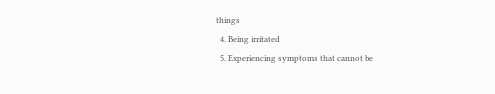things
  4. Being irritated
  5. Experiencing symptoms that cannot be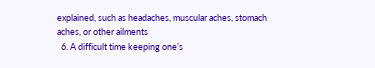explained, such as headaches, muscular aches, stomach aches, or other ailments
  6. A difficult time keeping one’s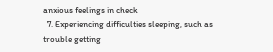anxious feelings in check
  7. Experiencing difficulties sleeping, such as trouble getting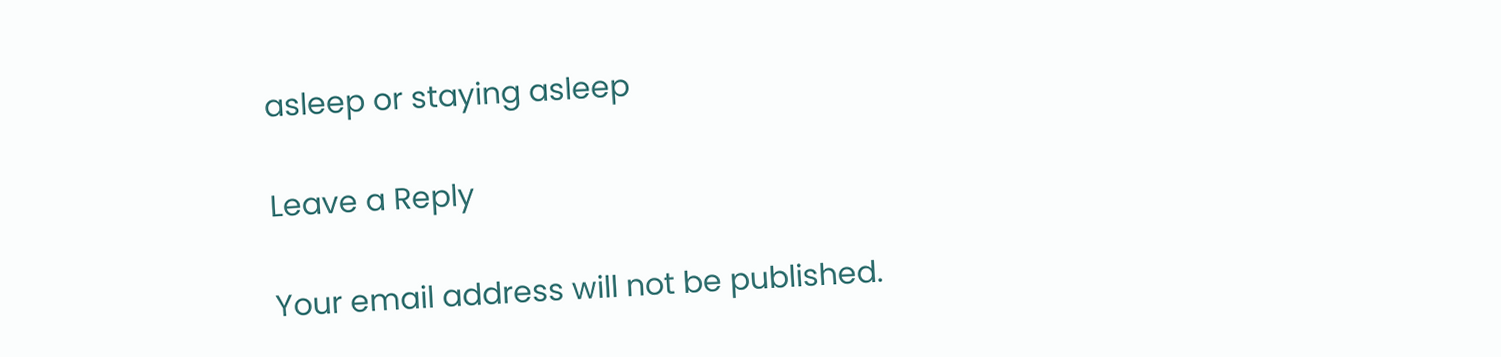asleep or staying asleep

Leave a Reply

Your email address will not be published.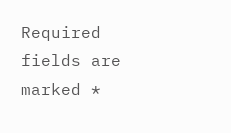Required fields are marked *